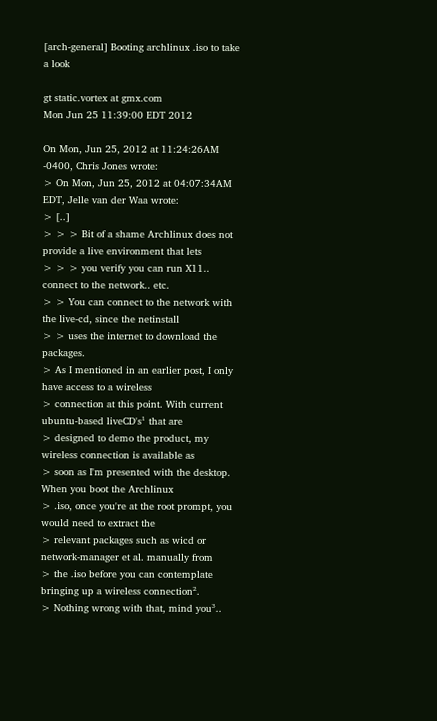[arch-general] Booting archlinux .iso to take a look

gt static.vortex at gmx.com
Mon Jun 25 11:39:00 EDT 2012

On Mon, Jun 25, 2012 at 11:24:26AM -0400, Chris Jones wrote:
> On Mon, Jun 25, 2012 at 04:07:34AM EDT, Jelle van der Waa wrote:
> [..]
> > > Bit of a shame Archlinux does not provide a live environment that lets
> > > you verify you can run X11.. connect to the network.. etc.
> > You can connect to the network with the live-cd, since the netinstall
> > uses the internet to download the packages.
> As I mentioned in an earlier post, I only have access to a wireless
> connection at this point. With current ubuntu-based liveCD's¹ that are
> designed to demo the product, my wireless connection is available as
> soon as I'm presented with the desktop. When you boot the Archlinux
> .iso, once you're at the root prompt, you would need to extract the
> relevant packages such as wicd or network-manager et al. manually from
> the .iso before you can contemplate bringing up a wireless connection².
> Nothing wrong with that, mind you³..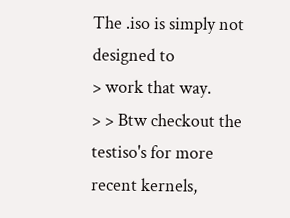The .iso is simply not designed to
> work that way.
> > Btw checkout the testiso's for more recent kernels,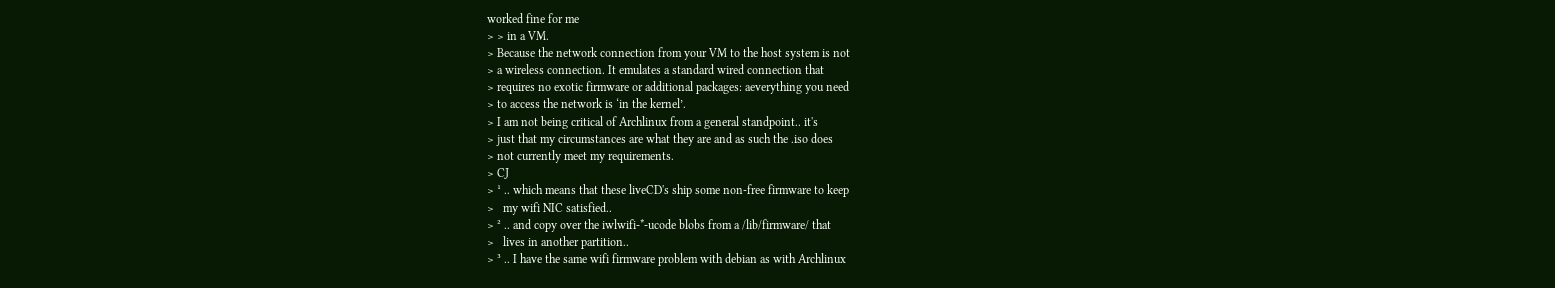worked fine for me
> > in a VM.
> Because the network connection from your VM to the host system is not
> a wireless connection. It emulates a standard wired connection that
> requires no exotic firmware or additional packages: aeverything you need
> to access the network is ‘in the kernel’.
> I am not being critical of Archlinux from a general standpoint.. it's
> just that my circumstances are what they are and as such the .iso does
> not currently meet my requirements.
> CJ
> ¹ .. which means that these liveCD's ship some non-free firmware to keep
>   my wifi NIC satisfied..
> ² .. and copy over the iwlwifi-*-ucode blobs from a /lib/firmware/ that
>   lives in another partition..
> ³ .. I have the same wifi firmware problem with debian as with Archlinux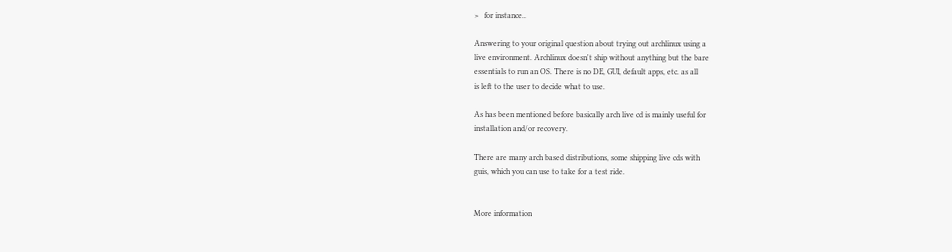>   for instance..

Answering to your original question about trying out archlinux using a
live environment. Archlinux doesn't ship without anything but the bare
essentials to run an OS. There is no DE, GUI, default apps, etc. as all
is left to the user to decide what to use.

As has been mentioned before basically arch live cd is mainly useful for
installation and/or recovery.

There are many arch based distributions, some shipping live cds with
guis, which you can use to take for a test ride.


More information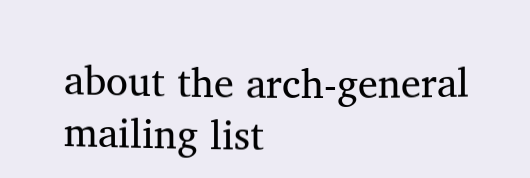about the arch-general mailing list